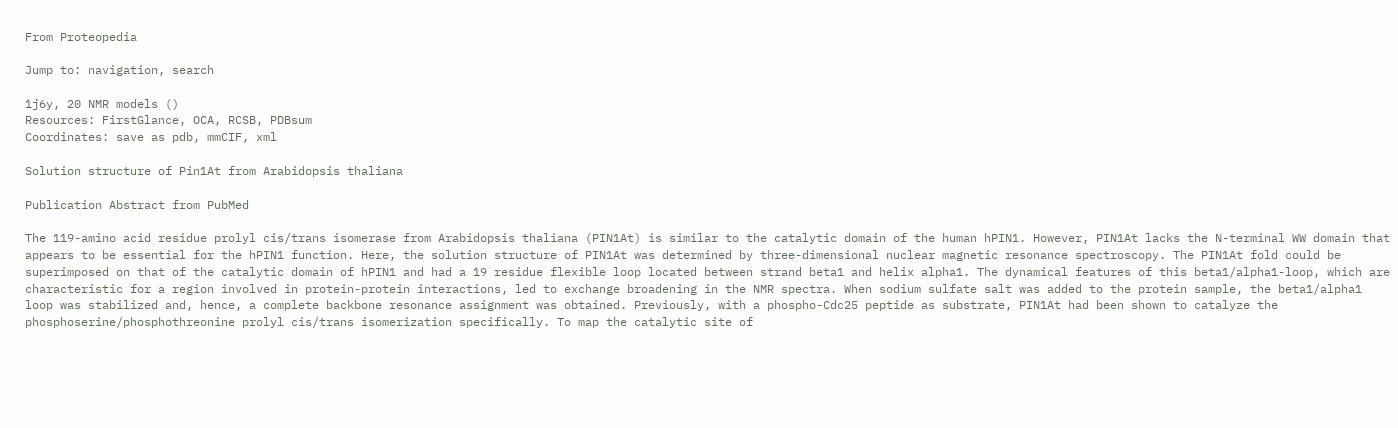From Proteopedia

Jump to: navigation, search

1j6y, 20 NMR models ()
Resources: FirstGlance, OCA, RCSB, PDBsum
Coordinates: save as pdb, mmCIF, xml

Solution structure of Pin1At from Arabidopsis thaliana

Publication Abstract from PubMed

The 119-amino acid residue prolyl cis/trans isomerase from Arabidopsis thaliana (PIN1At) is similar to the catalytic domain of the human hPIN1. However, PIN1At lacks the N-terminal WW domain that appears to be essential for the hPIN1 function. Here, the solution structure of PIN1At was determined by three-dimensional nuclear magnetic resonance spectroscopy. The PIN1At fold could be superimposed on that of the catalytic domain of hPIN1 and had a 19 residue flexible loop located between strand beta1 and helix alpha1. The dynamical features of this beta1/alpha1-loop, which are characteristic for a region involved in protein-protein interactions, led to exchange broadening in the NMR spectra. When sodium sulfate salt was added to the protein sample, the beta1/alpha1 loop was stabilized and, hence, a complete backbone resonance assignment was obtained. Previously, with a phospho-Cdc25 peptide as substrate, PIN1At had been shown to catalyze the phosphoserine/phosphothreonine prolyl cis/trans isomerization specifically. To map the catalytic site of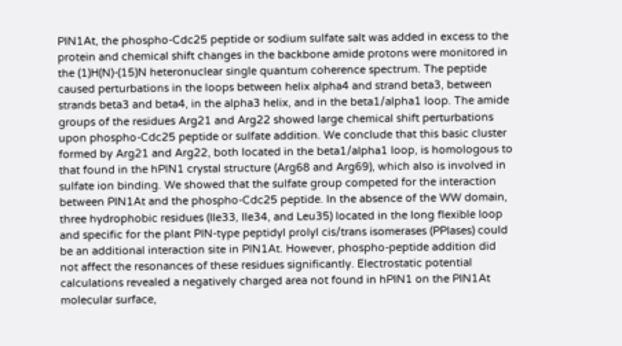PIN1At, the phospho-Cdc25 peptide or sodium sulfate salt was added in excess to the protein and chemical shift changes in the backbone amide protons were monitored in the (1)H(N)-(15)N heteronuclear single quantum coherence spectrum. The peptide caused perturbations in the loops between helix alpha4 and strand beta3, between strands beta3 and beta4, in the alpha3 helix, and in the beta1/alpha1 loop. The amide groups of the residues Arg21 and Arg22 showed large chemical shift perturbations upon phospho-Cdc25 peptide or sulfate addition. We conclude that this basic cluster formed by Arg21 and Arg22, both located in the beta1/alpha1 loop, is homologous to that found in the hPIN1 crystal structure (Arg68 and Arg69), which also is involved in sulfate ion binding. We showed that the sulfate group competed for the interaction between PIN1At and the phospho-Cdc25 peptide. In the absence of the WW domain, three hydrophobic residues (Ile33, Ile34, and Leu35) located in the long flexible loop and specific for the plant PIN-type peptidyl prolyl cis/trans isomerases (PPIases) could be an additional interaction site in PIN1At. However, phospho-peptide addition did not affect the resonances of these residues significantly. Electrostatic potential calculations revealed a negatively charged area not found in hPIN1 on the PIN1At molecular surface,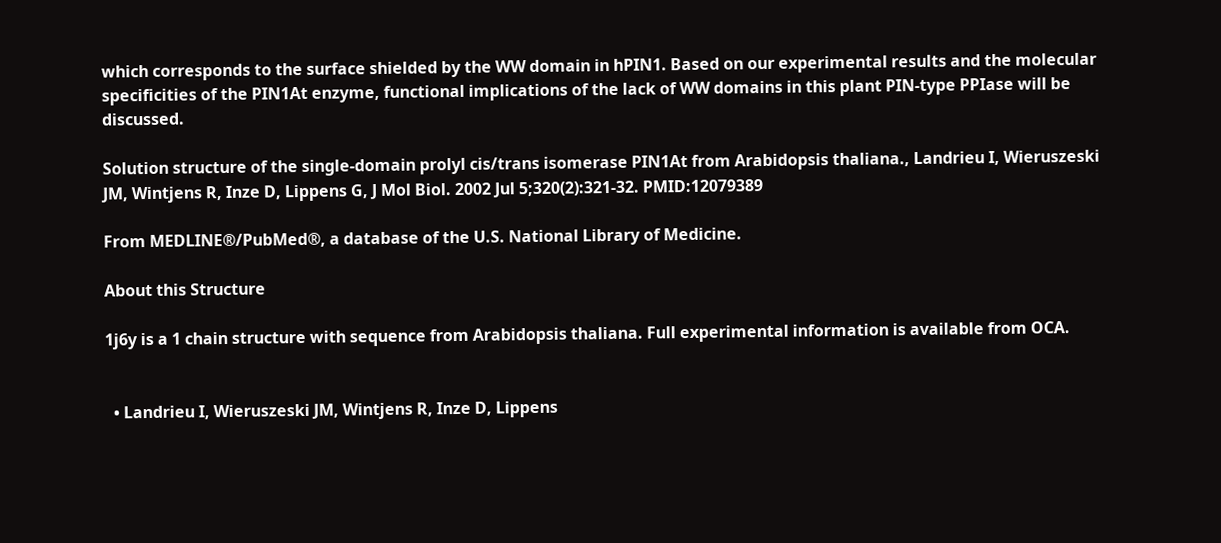which corresponds to the surface shielded by the WW domain in hPIN1. Based on our experimental results and the molecular specificities of the PIN1At enzyme, functional implications of the lack of WW domains in this plant PIN-type PPIase will be discussed.

Solution structure of the single-domain prolyl cis/trans isomerase PIN1At from Arabidopsis thaliana., Landrieu I, Wieruszeski JM, Wintjens R, Inze D, Lippens G, J Mol Biol. 2002 Jul 5;320(2):321-32. PMID:12079389

From MEDLINE®/PubMed®, a database of the U.S. National Library of Medicine.

About this Structure

1j6y is a 1 chain structure with sequence from Arabidopsis thaliana. Full experimental information is available from OCA.


  • Landrieu I, Wieruszeski JM, Wintjens R, Inze D, Lippens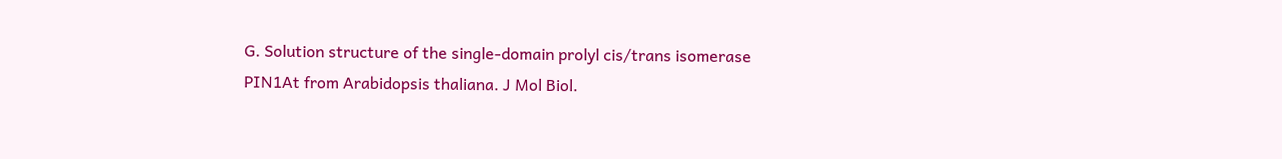G. Solution structure of the single-domain prolyl cis/trans isomerase PIN1At from Arabidopsis thaliana. J Mol Biol.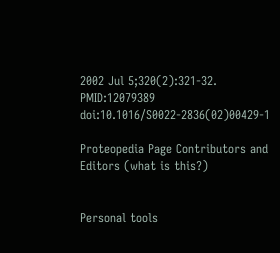2002 Jul 5;320(2):321-32. PMID:12079389 doi:10.1016/S0022-2836(02)00429-1

Proteopedia Page Contributors and Editors (what is this?)


Personal tools